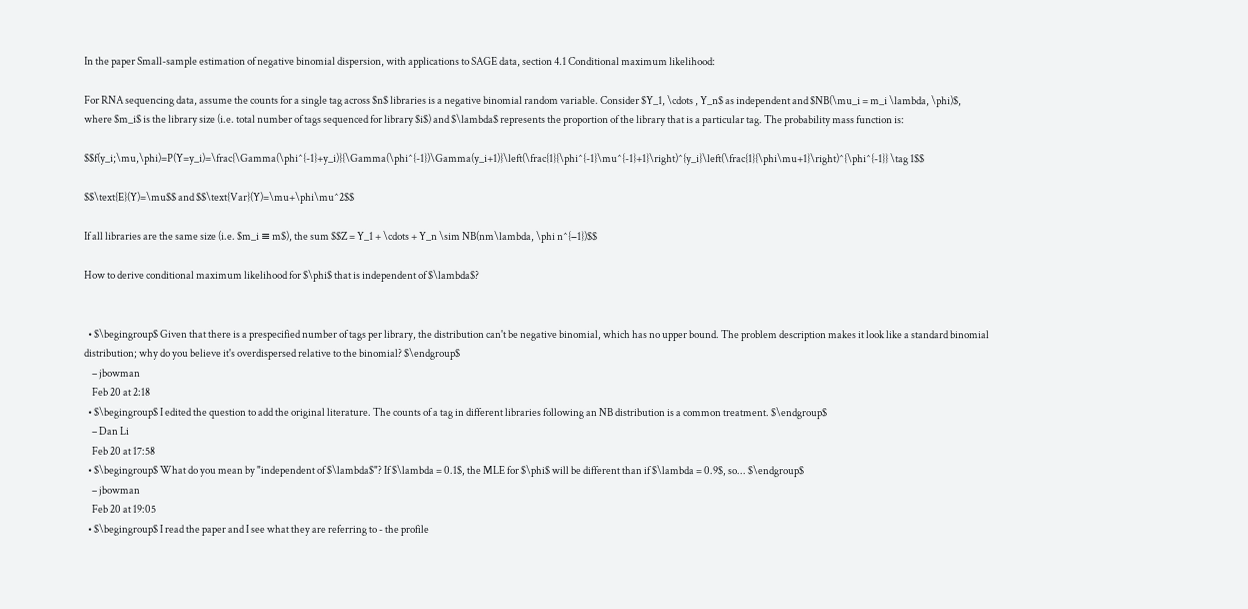In the paper Small-sample estimation of negative binomial dispersion, with applications to SAGE data, section 4.1 Conditional maximum likelihood:

For RNA sequencing data, assume the counts for a single tag across $n$ libraries is a negative binomial random variable. Consider $Y_1, \cdots , Y_n$ as independent and $NB(\mu_i = m_i \lambda, \phi)$, where $m_i$ is the library size (i.e. total number of tags sequenced for library $i$) and $\lambda$ represents the proportion of the library that is a particular tag. The probability mass function is:

$$f(y_i;\mu,\phi)=P(Y=y_i)=\frac{\Gamma(\phi^{-1}+y_i)}{\Gamma(\phi^{-1})\Gamma(y_i+1)}\left(\frac{1}{\phi^{-1}\mu^{-1}+1}\right)^{y_i}\left(\frac{1}{\phi\mu+1}\right)^{\phi^{-1}} \tag 1$$

$$\text{E}(Y)=\mu$$ and $$\text{Var}(Y)=\mu+\phi\mu^2$$

If all libraries are the same size (i.e. $m_i ≡ m$), the sum $$Z = Y_1 + \cdots + Y_n \sim NB(nm\lambda, \phi n^{−1})$$

How to derive conditional maximum likelihood for $\phi$ that is independent of $\lambda$?


  • $\begingroup$ Given that there is a prespecified number of tags per library, the distribution can't be negative binomial, which has no upper bound. The problem description makes it look like a standard binomial distribution; why do you believe it's overdispersed relative to the binomial? $\endgroup$
    – jbowman
    Feb 20 at 2:18
  • $\begingroup$ I edited the question to add the original literature. The counts of a tag in different libraries following an NB distribution is a common treatment. $\endgroup$
    – Dan Li
    Feb 20 at 17:58
  • $\begingroup$ What do you mean by "independent of $\lambda$"? If $\lambda = 0.1$, the MLE for $\phi$ will be different than if $\lambda = 0.9$, so... $\endgroup$
    – jbowman
    Feb 20 at 19:05
  • $\begingroup$ I read the paper and I see what they are referring to - the profile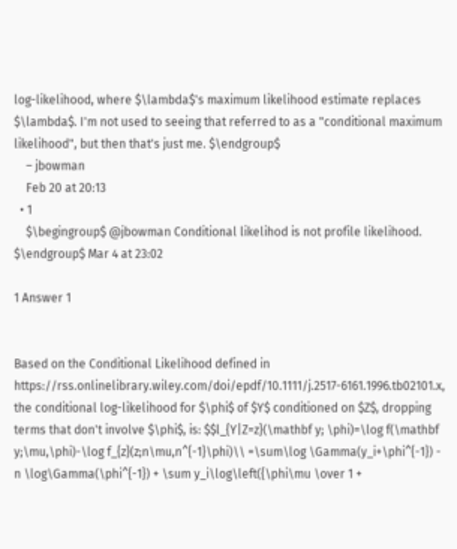log-likelihood, where $\lambda$'s maximum likelihood estimate replaces $\lambda$. I'm not used to seeing that referred to as a "conditional maximum likelihood", but then that's just me. $\endgroup$
    – jbowman
    Feb 20 at 20:13
  • 1
    $\begingroup$ @jbowman Conditional likelihod is not profile likelihood. $\endgroup$ Mar 4 at 23:02

1 Answer 1


Based on the Conditional Likelihood defined in https://rss.onlinelibrary.wiley.com/doi/epdf/10.1111/j.2517-6161.1996.tb02101.x, the conditional log-likelihood for $\phi$ of $Y$ conditioned on $Z$, dropping terms that don't involve $\phi$, is: $$l_{Y|Z=z}(\mathbf y; \phi)=\log f(\mathbf y;\mu,\phi)-\log f_{z}(z;n\mu,n^{-1}\phi)\\ =\sum\log \Gamma(y_i+\phi^{-1}) - n \log\Gamma(\phi^{-1}) + \sum y_i\log\left({\phi\mu \over 1 +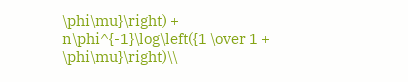\phi\mu}\right) + n\phi^{-1}\log\left({1 \over 1 + \phi\mu}\right)\\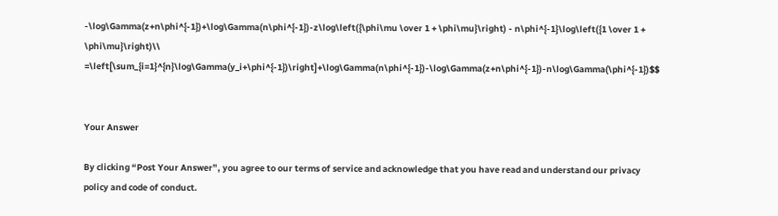-\log\Gamma(z+n\phi^{-1})+\log\Gamma(n\phi^{-1})-z\log\left({\phi\mu \over 1 + \phi\mu}\right) - n\phi^{-1}\log\left({1 \over 1 + \phi\mu}\right)\\ =\left[\sum_{i=1}^{n}\log\Gamma(y_i+\phi^{-1})\right]+\log\Gamma(n\phi^{-1})-\log\Gamma(z+n\phi^{-1})-n\log\Gamma(\phi^{-1})$$


Your Answer

By clicking “Post Your Answer”, you agree to our terms of service and acknowledge that you have read and understand our privacy policy and code of conduct.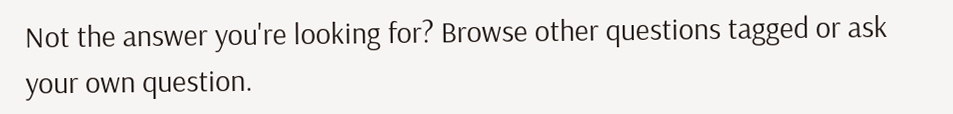Not the answer you're looking for? Browse other questions tagged or ask your own question.